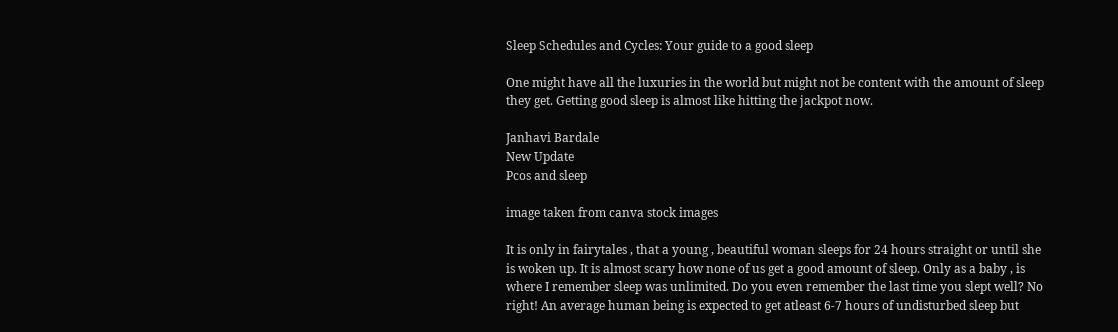Sleep Schedules and Cycles: Your guide to a good sleep

One might have all the luxuries in the world but might not be content with the amount of sleep they get. Getting good sleep is almost like hitting the jackpot now.

Janhavi Bardale
New Update
Pcos and sleep

image taken from canva stock images

It is only in fairytales , that a young , beautiful woman sleeps for 24 hours straight or until she is woken up. It is almost scary how none of us get a good amount of sleep. Only as a baby , is where I remember sleep was unlimited. Do you even remember the last time you slept well? No right! An average human being is expected to get atleast 6-7 hours of undisturbed sleep but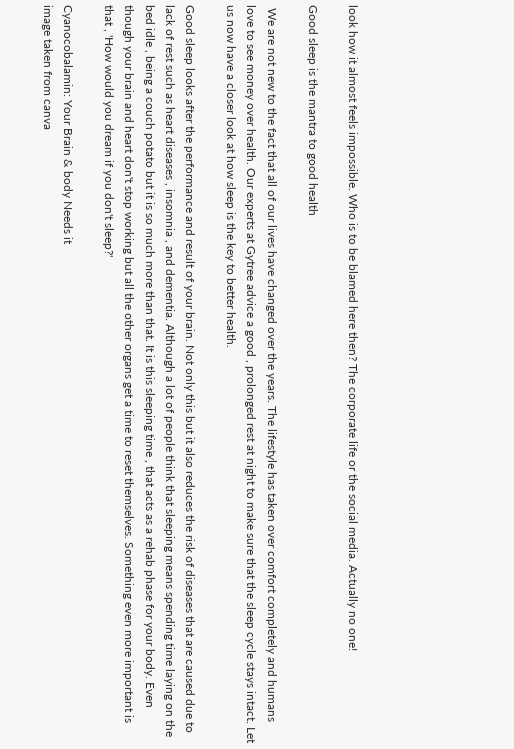look how it almost feels impossible. Who is to be blamed here then? The corporate life or the social media. Actually no one!

Good sleep is the mantra to good health

 We are not new to the fact that all of our lives have changed over the years. The lifestyle has taken over comfort completely and humans love to see money over health. Our experts at Gytree advice a good , prolonged rest at night to make sure that the sleep cycle stays intact. Let us now have a closer look at how sleep is the key to better health.

Good sleep looks after the performance and result of your brain. Not only this but it also reduces the risk of diseases that are caused due to lack of rest such as heart diseases , insomnia , and dementia. Although a lot of people think that sleeping means spending time laying on the bed idle , being a couch potato but it is so much more than that. It is this sleeping time , that acts as a rehab phase for your body. Even though your brain and heart don't stop working but all the other organs get a time to reset themselves. Something even more important is that , 'How would you dream if you don't sleep?'

Cyanocobalamin: Your Brain & body Needs it
image taken from canva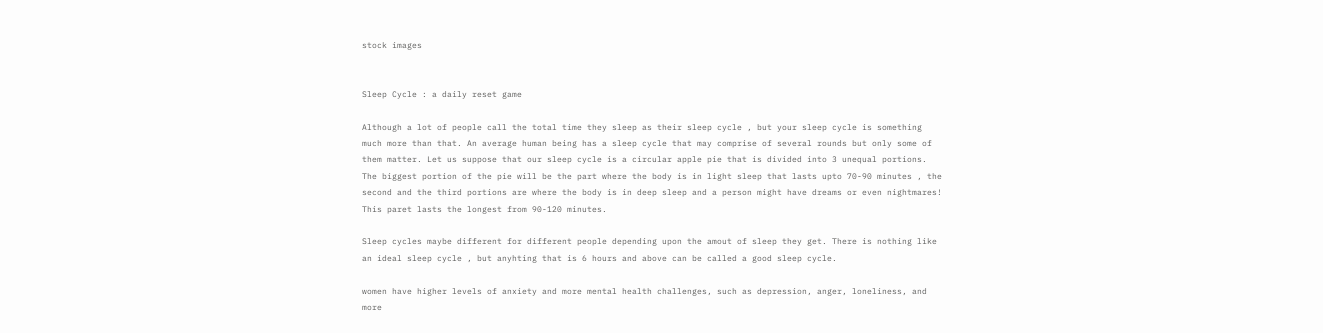stock images


Sleep Cycle : a daily reset game

Although a lot of people call the total time they sleep as their sleep cycle , but your sleep cycle is something much more than that. An average human being has a sleep cycle that may comprise of several rounds but only some of them matter. Let us suppose that our sleep cycle is a circular apple pie that is divided into 3 unequal portions. The biggest portion of the pie will be the part where the body is in light sleep that lasts upto 70-90 minutes , the second and the third portions are where the body is in deep sleep and a person might have dreams or even nightmares! This paret lasts the longest from 90-120 minutes.

Sleep cycles maybe different for different people depending upon the amout of sleep they get. There is nothing like an ideal sleep cycle , but anyhting that is 6 hours and above can be called a good sleep cycle.

women have higher levels of anxiety and more mental health challenges, such as depression, anger, loneliness, and more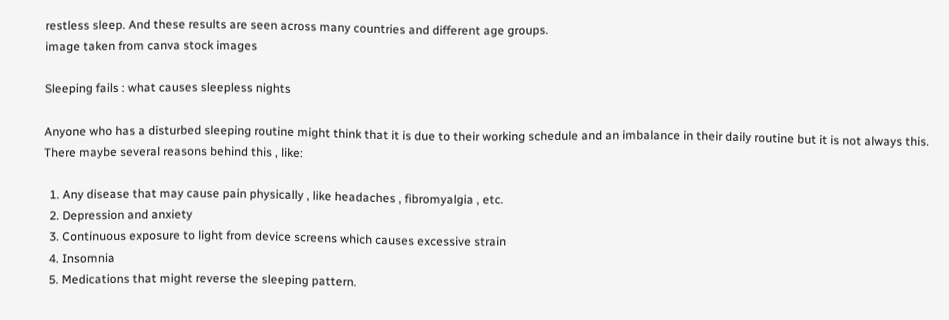restless sleep. And these results are seen across many countries and different age groups.
image taken from canva stock images

Sleeping fails : what causes sleepless nights

Anyone who has a disturbed sleeping routine might think that it is due to their working schedule and an imbalance in their daily routine but it is not always this. There maybe several reasons behind this , like:

  1. Any disease that may cause pain physically , like headaches , fibromyalgia , etc.
  2. Depression and anxiety
  3. Continuous exposure to light from device screens which causes excessive strain
  4. Insomnia
  5. Medications that might reverse the sleeping pattern.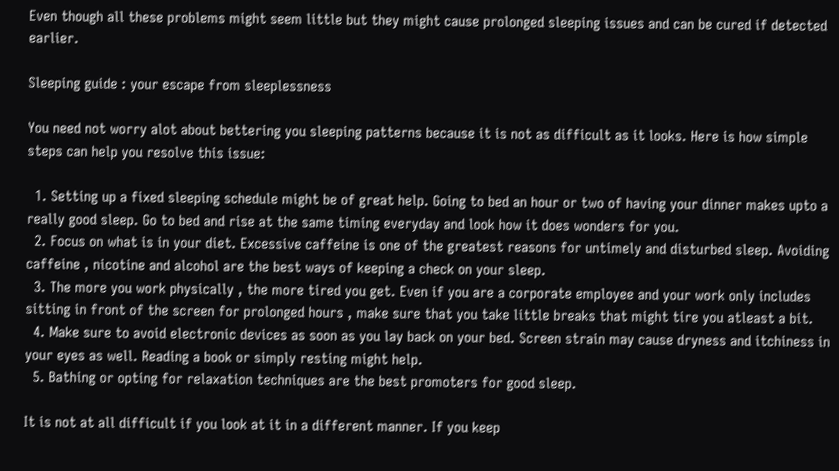Even though all these problems might seem little but they might cause prolonged sleeping issues and can be cured if detected earlier.

Sleeping guide : your escape from sleeplessness

You need not worry alot about bettering you sleeping patterns because it is not as difficult as it looks. Here is how simple steps can help you resolve this issue:

  1. Setting up a fixed sleeping schedule might be of great help. Going to bed an hour or two of having your dinner makes upto a really good sleep. Go to bed and rise at the same timing everyday and look how it does wonders for you.
  2. Focus on what is in your diet. Excessive caffeine is one of the greatest reasons for untimely and disturbed sleep. Avoiding caffeine , nicotine and alcohol are the best ways of keeping a check on your sleep.
  3. The more you work physically , the more tired you get. Even if you are a corporate employee and your work only includes sitting in front of the screen for prolonged hours , make sure that you take little breaks that might tire you atleast a bit.
  4. Make sure to avoid electronic devices as soon as you lay back on your bed. Screen strain may cause dryness and itchiness in your eyes as well. Reading a book or simply resting might help.
  5. Bathing or opting for relaxation techniques are the best promoters for good sleep.

It is not at all difficult if you look at it in a different manner. If you keep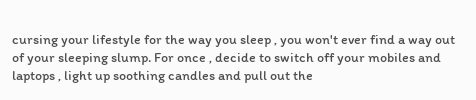cursing your lifestyle for the way you sleep , you won't ever find a way out of your sleeping slump. For once , decide to switch off your mobiles and laptops , light up soothing candles and pull out the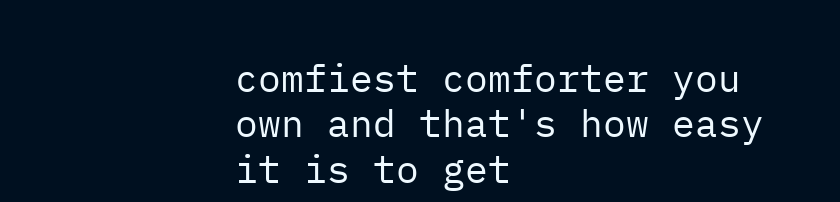comfiest comforter you own and that's how easy it is to get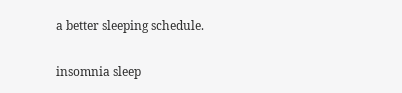a better sleeping schedule.

insomnia sleep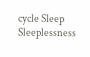cycle Sleep Sleeplessness